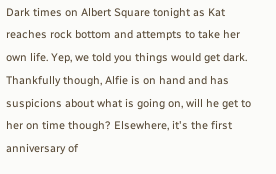Dark times on Albert Square tonight as Kat reaches rock bottom and attempts to take her own life. Yep, we told you things would get dark. Thankfully though, Alfie is on hand and has suspicions about what is going on, will he get to her on time though? Elsewhere, it's the first anniversary of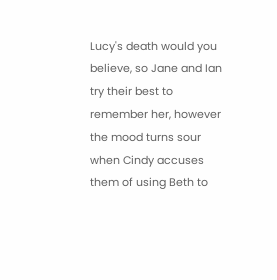Lucy's death would you believe, so Jane and Ian try their best to remember her, however the mood turns sour when Cindy accuses them of using Beth to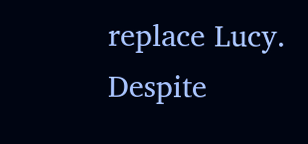replace Lucy. Despite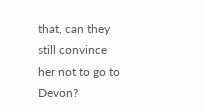that, can they still convince her not to go to Devon?